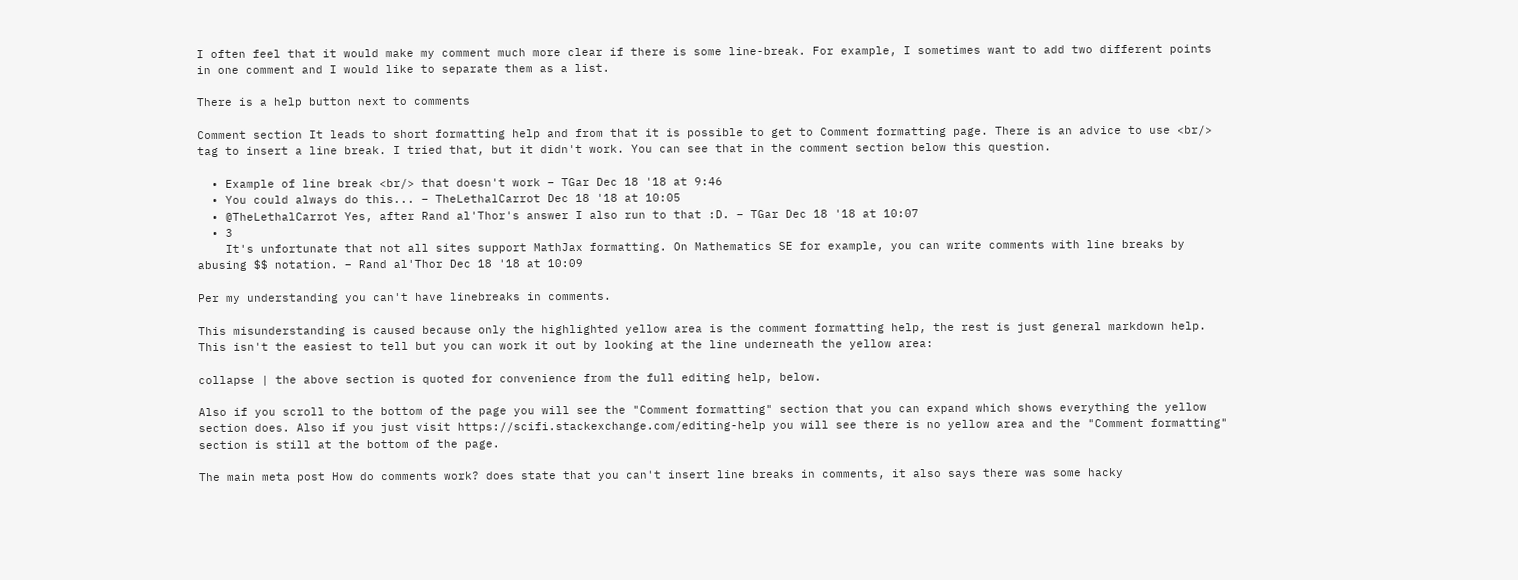I often feel that it would make my comment much more clear if there is some line-break. For example, I sometimes want to add two different points in one comment and I would like to separate them as a list.

There is a help button next to comments

Comment section It leads to short formatting help and from that it is possible to get to Comment formatting page. There is an advice to use <br/> tag to insert a line break. I tried that, but it didn't work. You can see that in the comment section below this question.

  • Example of line break <br/> that doesn't work – TGar Dec 18 '18 at 9:46
  • You could always do this... – TheLethalCarrot Dec 18 '18 at 10:05
  • @TheLethalCarrot Yes, after Rand al'Thor's answer I also run to that :D. – TGar Dec 18 '18 at 10:07
  • 3
    It's unfortunate that not all sites support MathJax formatting. On Mathematics SE for example, you can write comments with line breaks by abusing $$ notation. – Rand al'Thor Dec 18 '18 at 10:09

Per my understanding you can't have linebreaks in comments.

This misunderstanding is caused because only the highlighted yellow area is the comment formatting help, the rest is just general markdown help. This isn't the easiest to tell but you can work it out by looking at the line underneath the yellow area:

collapse | the above section is quoted for convenience from the full editing help, below.

Also if you scroll to the bottom of the page you will see the "Comment formatting" section that you can expand which shows everything the yellow section does. Also if you just visit https://scifi.stackexchange.com/editing-help you will see there is no yellow area and the "Comment formatting" section is still at the bottom of the page.

The main meta post How do comments work? does state that you can't insert line breaks in comments, it also says there was some hacky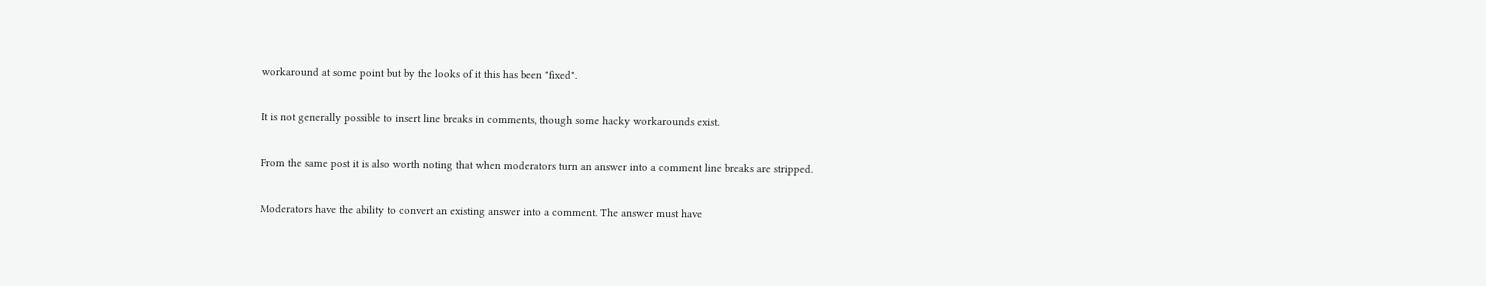workaround at some point but by the looks of it this has been "fixed".

It is not generally possible to insert line breaks in comments, though some hacky workarounds exist.

From the same post it is also worth noting that when moderators turn an answer into a comment line breaks are stripped.

Moderators have the ability to convert an existing answer into a comment. The answer must have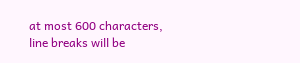at most 600 characters, line breaks will be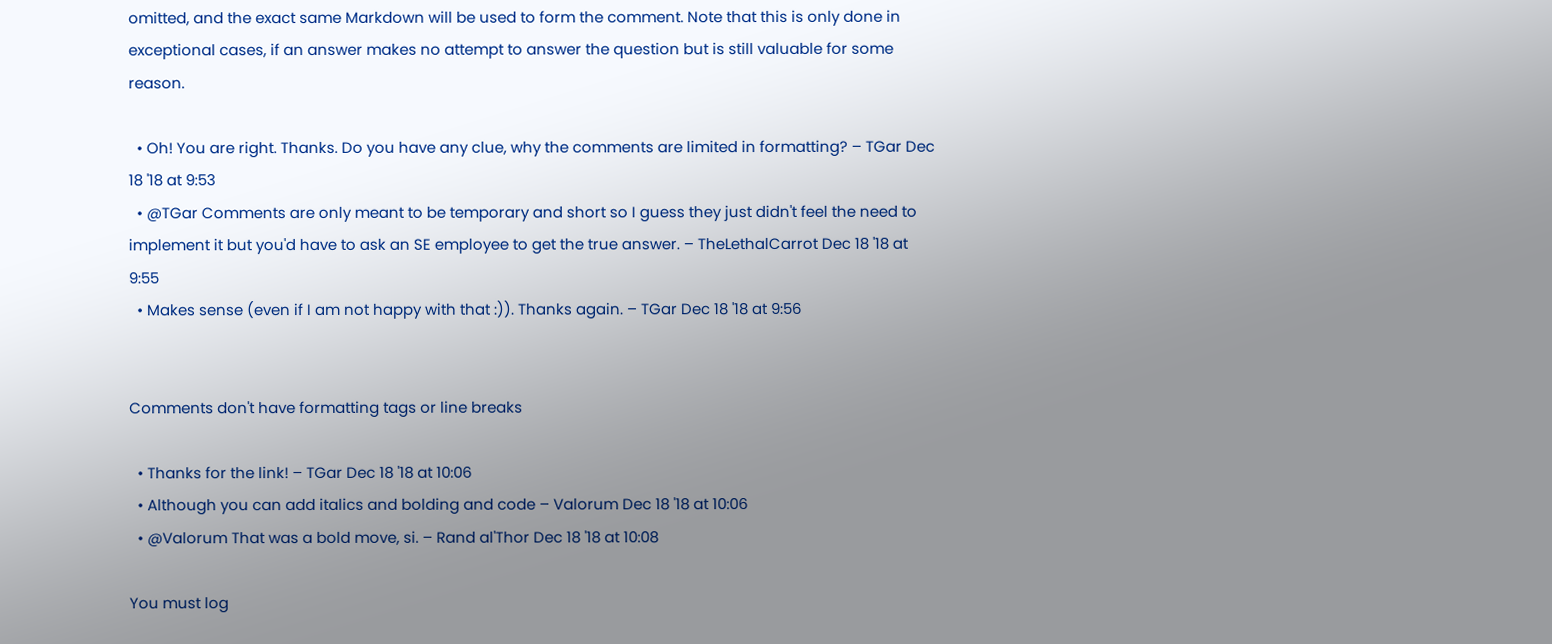omitted, and the exact same Markdown will be used to form the comment. Note that this is only done in exceptional cases, if an answer makes no attempt to answer the question but is still valuable for some reason.

  • Oh! You are right. Thanks. Do you have any clue, why the comments are limited in formatting? – TGar Dec 18 '18 at 9:53
  • @TGar Comments are only meant to be temporary and short so I guess they just didn't feel the need to implement it but you'd have to ask an SE employee to get the true answer. – TheLethalCarrot Dec 18 '18 at 9:55
  • Makes sense (even if I am not happy with that :)). Thanks again. – TGar Dec 18 '18 at 9:56


Comments don't have formatting tags or line breaks

  • Thanks for the link! – TGar Dec 18 '18 at 10:06
  • Although you can add italics and bolding and code – Valorum Dec 18 '18 at 10:06
  • @Valorum That was a bold move, si. – Rand al'Thor Dec 18 '18 at 10:08

You must log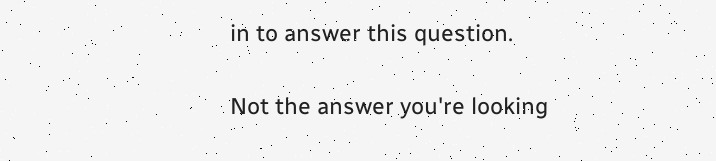in to answer this question.

Not the answer you're looking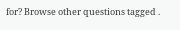for? Browse other questions tagged .